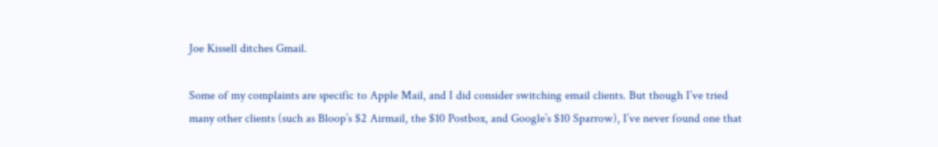Joe Kissell ditches Gmail.

Some of my complaints are specific to Apple Mail, and I did consider switching email clients. But though I’ve tried many other clients (such as Bloop’s $2 Airmail, the $10 Postbox, and Google’s $10 Sparrow), I’ve never found one that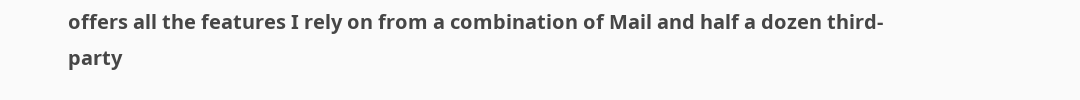offers all the features I rely on from a combination of Mail and half a dozen third-party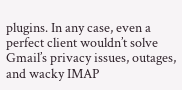plugins. In any case, even a perfect client wouldn’t solve Gmail’s privacy issues, outages, and wacky IMAP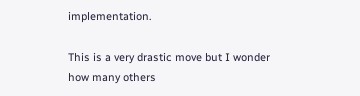implementation.

This is a very drastic move but I wonder how many others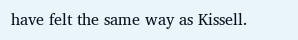have felt the same way as Kissell.